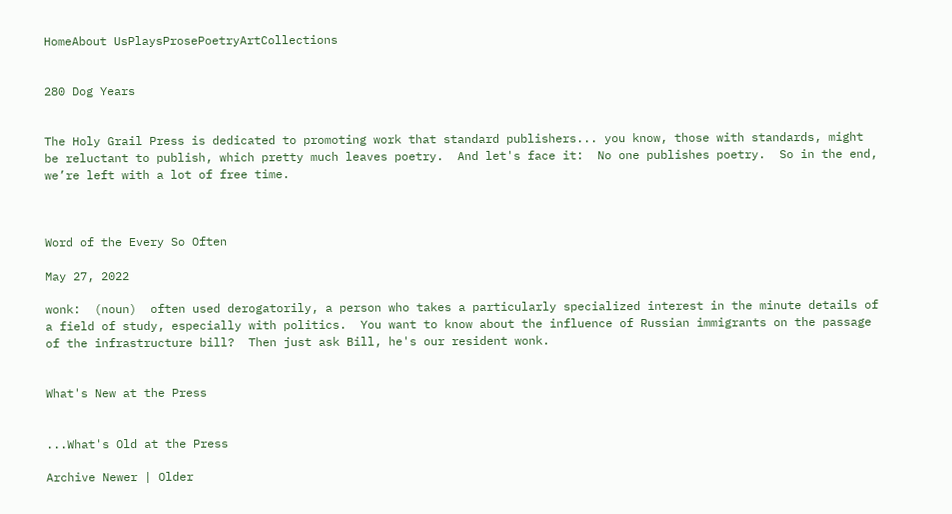HomeAbout UsPlaysProsePoetryArtCollections


280 Dog Years


The Holy Grail Press is dedicated to promoting work that standard publishers... you know, those with standards, might be reluctant to publish, which pretty much leaves poetry.  And let's face it:  No one publishes poetry.  So in the end, we’re left with a lot of free time.



Word of the Every So Often

May 27, 2022

wonk:  (noun)  often used derogatorily, a person who takes a particularly specialized interest in the minute details of a field of study, especially with politics.  You want to know about the influence of Russian immigrants on the passage of the infrastructure bill?  Then just ask Bill, he's our resident wonk.


What's New at the Press


...What's Old at the Press

Archive Newer | Older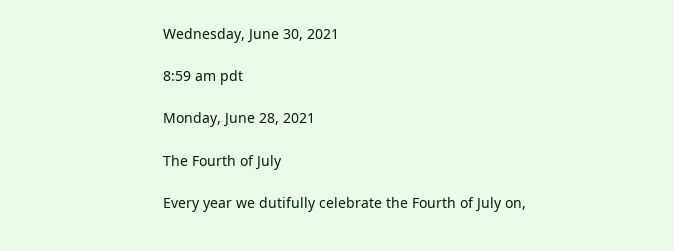Wednesday, June 30, 2021

8:59 am pdt

Monday, June 28, 2021

The Fourth of July

Every year we dutifully celebrate the Fourth of July on,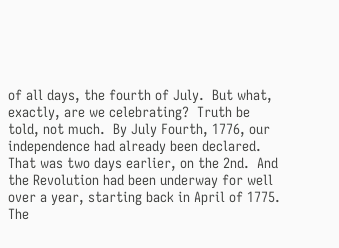of all days, the fourth of July.  But what, exactly, are we celebrating?  Truth be told, not much.  By July Fourth, 1776, our independence had already been declared.  That was two days earlier, on the 2nd.  And the Revolution had been underway for well over a year, starting back in April of 1775.  The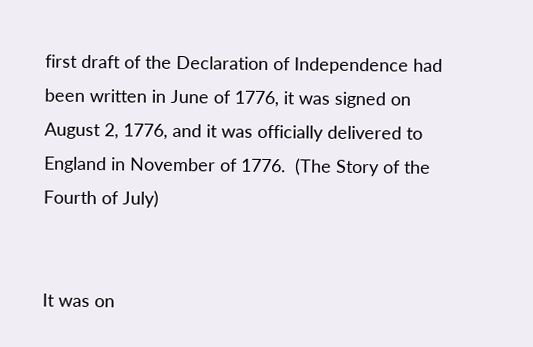first draft of the Declaration of Independence had been written in June of 1776, it was signed on August 2, 1776, and it was officially delivered to England in November of 1776.  (The Story of the Fourth of July)


It was on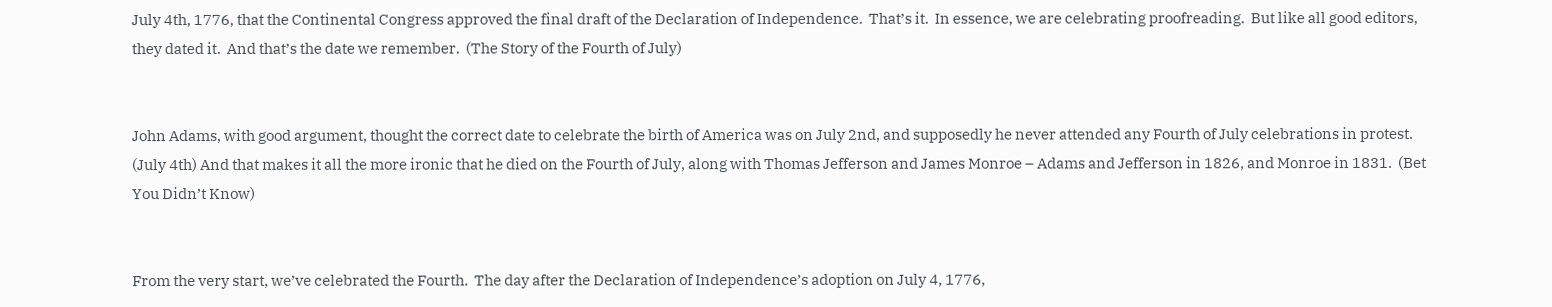July 4th, 1776, that the Continental Congress approved the final draft of the Declaration of Independence.  That’s it.  In essence, we are celebrating proofreading.  But like all good editors, they dated it.  And that’s the date we remember.  (The Story of the Fourth of July)


John Adams, with good argument, thought the correct date to celebrate the birth of America was on July 2nd, and supposedly he never attended any Fourth of July celebrations in protest.  (July 4th) And that makes it all the more ironic that he died on the Fourth of July, along with Thomas Jefferson and James Monroe – Adams and Jefferson in 1826, and Monroe in 1831.  (Bet You Didn’t Know)


From the very start, we’ve celebrated the Fourth.  The day after the Declaration of Independence’s adoption on July 4, 1776,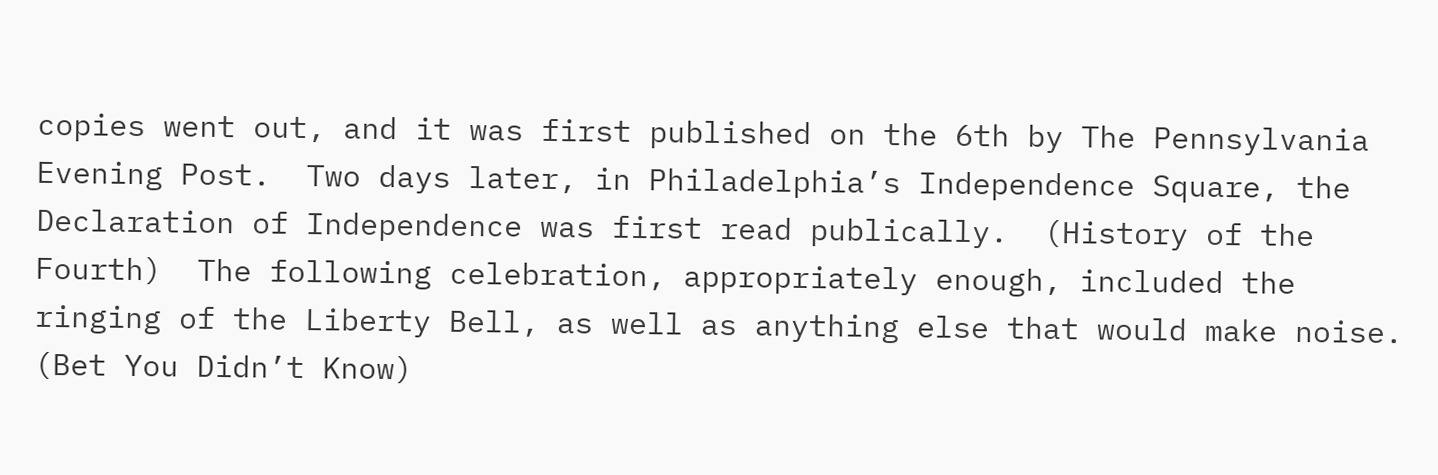copies went out, and it was first published on the 6th by The Pennsylvania Evening Post.  Two days later, in Philadelphia’s Independence Square, the Declaration of Independence was first read publically.  (History of the Fourth)  The following celebration, appropriately enough, included the ringing of the Liberty Bell, as well as anything else that would make noise.  (Bet You Didn’t Know)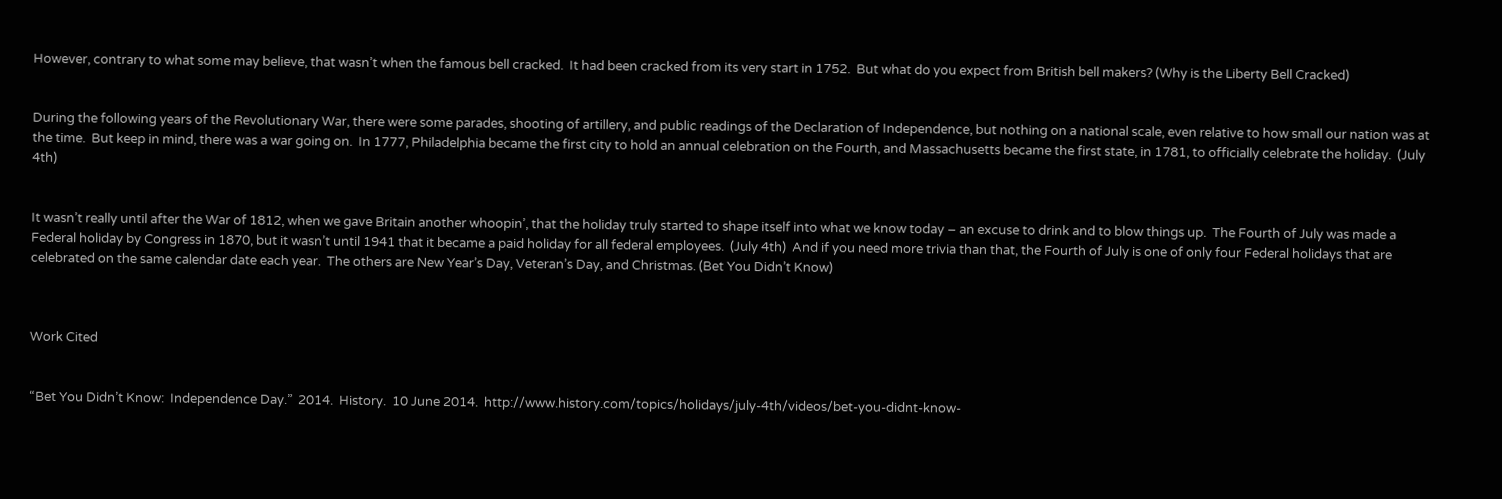However, contrary to what some may believe, that wasn’t when the famous bell cracked.  It had been cracked from its very start in 1752.  But what do you expect from British bell makers? (Why is the Liberty Bell Cracked)


During the following years of the Revolutionary War, there were some parades, shooting of artillery, and public readings of the Declaration of Independence, but nothing on a national scale, even relative to how small our nation was at the time.  But keep in mind, there was a war going on.  In 1777, Philadelphia became the first city to hold an annual celebration on the Fourth, and Massachusetts became the first state, in 1781, to officially celebrate the holiday.  (July 4th)


It wasn’t really until after the War of 1812, when we gave Britain another whoopin’, that the holiday truly started to shape itself into what we know today – an excuse to drink and to blow things up.  The Fourth of July was made a Federal holiday by Congress in 1870, but it wasn’t until 1941 that it became a paid holiday for all federal employees.  (July 4th)  And if you need more trivia than that, the Fourth of July is one of only four Federal holidays that are celebrated on the same calendar date each year.  The others are New Year’s Day, Veteran’s Day, and Christmas. (Bet You Didn’t Know)



Work Cited


“Bet You Didn’t Know:  Independence Day.”  2014.  History.  10 June 2014.  http://www.history.com/topics/holidays/july-4th/videos/bet-you-didnt-know-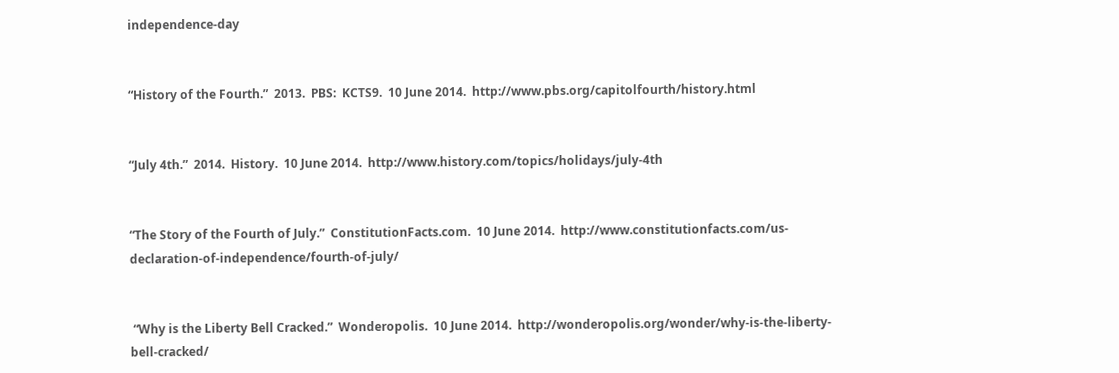independence-day


“History of the Fourth.”  2013.  PBS:  KCTS9.  10 June 2014.  http://www.pbs.org/capitolfourth/history.html


“July 4th.”  2014.  History.  10 June 2014.  http://www.history.com/topics/holidays/july-4th


“The Story of the Fourth of July.”  ConstitutionFacts.com.  10 June 2014.  http://www.constitutionfacts.com/us-declaration-of-independence/fourth-of-july/


 “Why is the Liberty Bell Cracked.”  Wonderopolis.  10 June 2014.  http://wonderopolis.org/wonder/why-is-the-liberty-bell-cracked/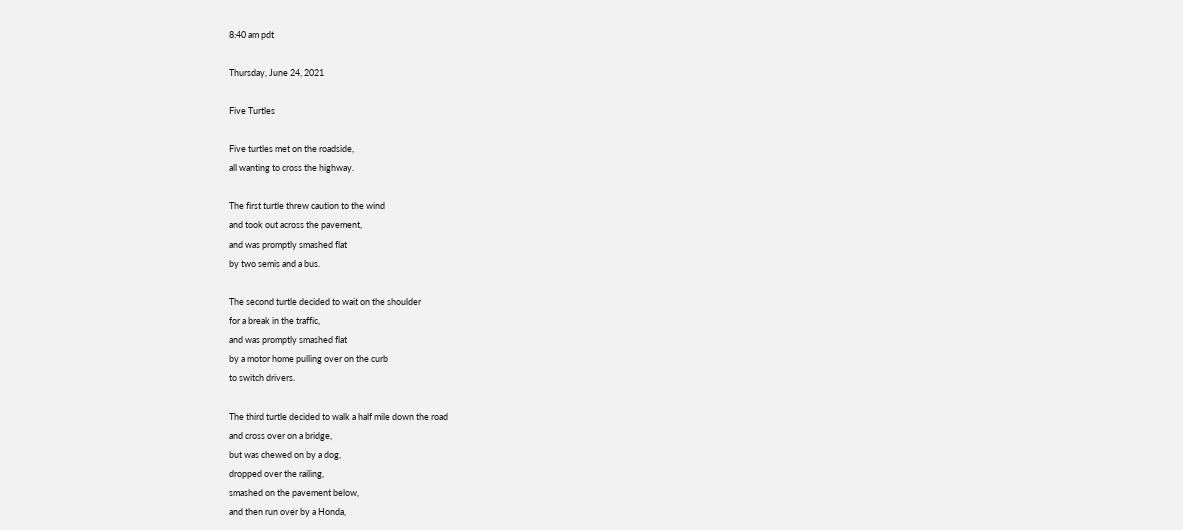8:40 am pdt

Thursday, June 24, 2021

Five Turtles

Five turtles met on the roadside,
all wanting to cross the highway.

The first turtle threw caution to the wind
and took out across the pavement,
and was promptly smashed flat
by two semis and a bus.

The second turtle decided to wait on the shoulder
for a break in the traffic,
and was promptly smashed flat
by a motor home pulling over on the curb
to switch drivers.

The third turtle decided to walk a half mile down the road
and cross over on a bridge,
but was chewed on by a dog,
dropped over the railing,
smashed on the pavement below,
and then run over by a Honda,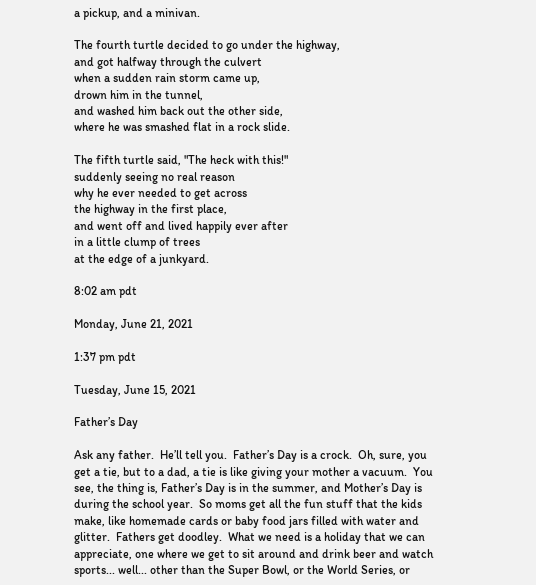a pickup, and a minivan.

The fourth turtle decided to go under the highway,
and got halfway through the culvert
when a sudden rain storm came up,
drown him in the tunnel,
and washed him back out the other side,
where he was smashed flat in a rock slide.

The fifth turtle said, "The heck with this!"
suddenly seeing no real reason
why he ever needed to get across
the highway in the first place,
and went off and lived happily ever after
in a little clump of trees
at the edge of a junkyard.

8:02 am pdt

Monday, June 21, 2021

1:37 pm pdt

Tuesday, June 15, 2021

Father’s Day

Ask any father.  He’ll tell you.  Father’s Day is a crock.  Oh, sure, you get a tie, but to a dad, a tie is like giving your mother a vacuum.  You see, the thing is, Father’s Day is in the summer, and Mother’s Day is during the school year.  So moms get all the fun stuff that the kids make, like homemade cards or baby food jars filled with water and glitter.  Fathers get doodley.  What we need is a holiday that we can appreciate, one where we get to sit around and drink beer and watch sports... well... other than the Super Bowl, or the World Series, or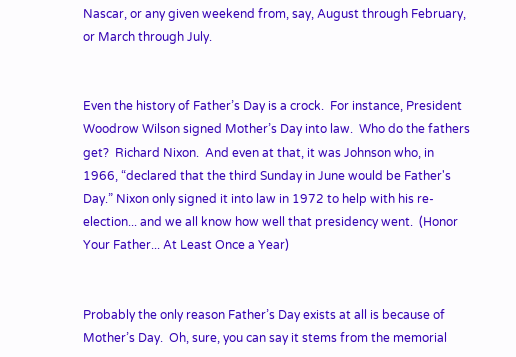Nascar, or any given weekend from, say, August through February, or March through July.


Even the history of Father’s Day is a crock.  For instance, President Woodrow Wilson signed Mother’s Day into law.  Who do the fathers get?  Richard Nixon.  And even at that, it was Johnson who, in 1966, “declared that the third Sunday in June would be Father's Day.” Nixon only signed it into law in 1972 to help with his re-election... and we all know how well that presidency went.  (Honor Your Father... At Least Once a Year)


Probably the only reason Father’s Day exists at all is because of Mother’s Day.  Oh, sure, you can say it stems from the memorial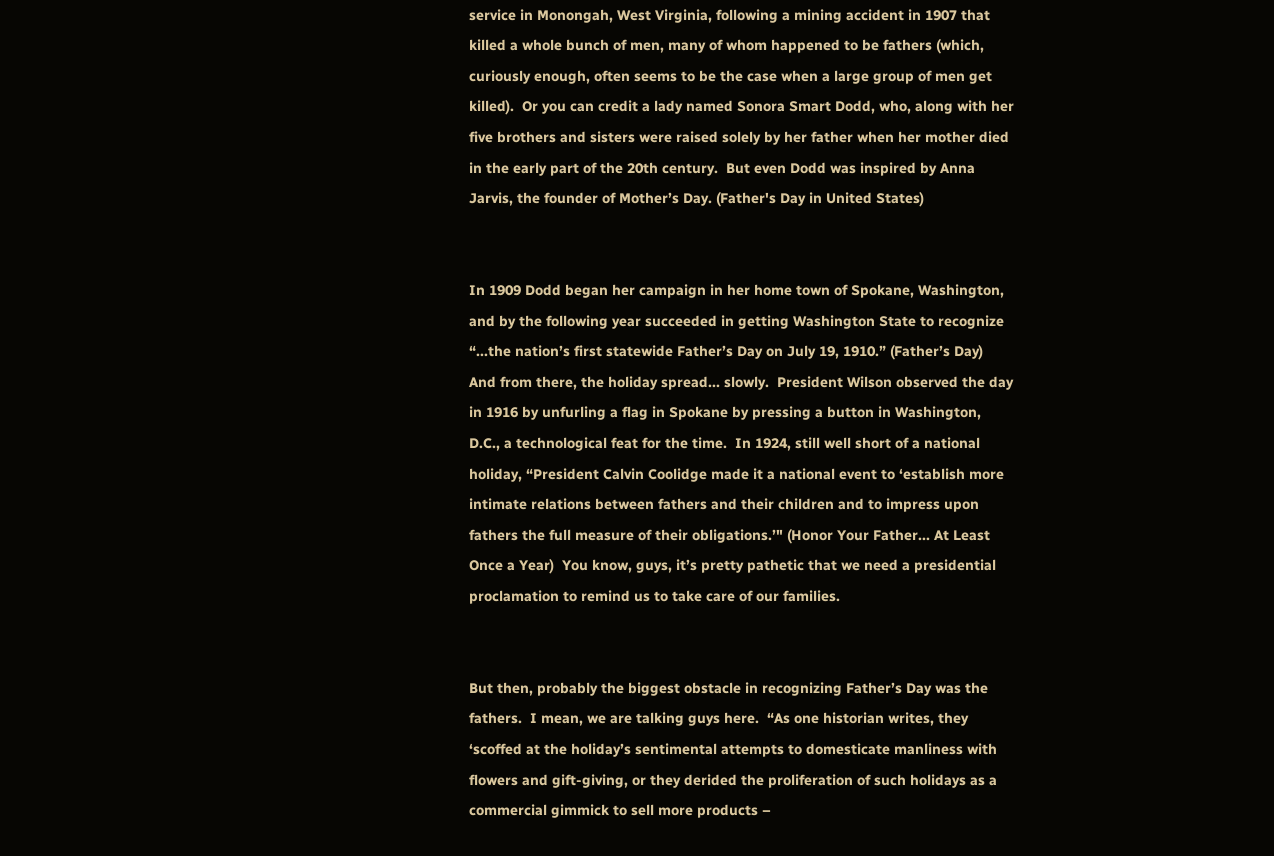service in Monongah, West Virginia, following a mining accident in 1907 that killed a whole bunch of men, many of whom happened to be fathers (which, curiously enough, often seems to be the case when a large group of men get killed).  Or you can credit a lady named Sonora Smart Dodd, who, along with her five brothers and sisters were raised solely by her father when her mother died in the early part of the 20th century.  But even Dodd was inspired by Anna Jarvis, the founder of Mother’s Day. (Father's Day in United States)


In 1909 Dodd began her campaign in her home town of Spokane, Washington, and by the following year succeeded in getting Washington State to recognize “...the nation’s first statewide Father’s Day on July 19, 1910.” (Father’s Day)  And from there, the holiday spread... slowly.  President Wilson observed the day in 1916 by unfurling a flag in Spokane by pressing a button in Washington, D.C., a technological feat for the time.  In 1924, still well short of a national holiday, “President Calvin Coolidge made it a national event to ‘establish more intimate relations between fathers and their children and to impress upon fathers the full measure of their obligations.’" (Honor Your Father... At Least Once a Year)  You know, guys, it’s pretty pathetic that we need a presidential proclamation to remind us to take care of our families.


But then, probably the biggest obstacle in recognizing Father’s Day was the fathers.  I mean, we are talking guys here.  “As one historian writes, they ‘scoffed at the holiday’s sentimental attempts to domesticate manliness with flowers and gift-giving, or they derided the proliferation of such holidays as a commercial gimmick to sell more products –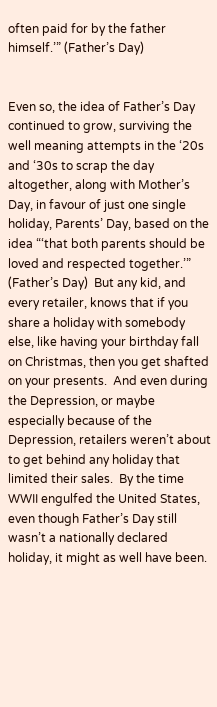often paid for by the father himself.’” (Father’s Day)


Even so, the idea of Father’s Day continued to grow, surviving the well meaning attempts in the ‘20s and ‘30s to scrap the day altogether, along with Mother’s Day, in favour of just one single holiday, Parents’ Day, based on the idea “‘that both parents should be loved and respected together.’” (Father’s Day)  But any kid, and every retailer, knows that if you share a holiday with somebody else, like having your birthday fall on Christmas, then you get shafted on your presents.  And even during the Depression, or maybe especially because of the Depression, retailers weren’t about to get behind any holiday that limited their sales.  By the time WWII engulfed the United States, even though Father’s Day still wasn’t a nationally declared holiday, it might as well have been.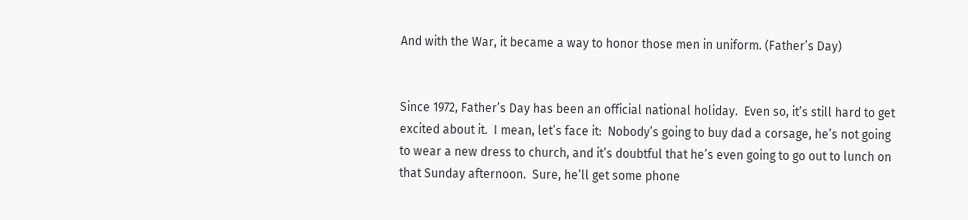And with the War, it became a way to honor those men in uniform. (Father’s Day)


Since 1972, Father’s Day has been an official national holiday.  Even so, it’s still hard to get excited about it.  I mean, let’s face it:  Nobody’s going to buy dad a corsage, he’s not going to wear a new dress to church, and it’s doubtful that he’s even going to go out to lunch on that Sunday afternoon.  Sure, he’ll get some phone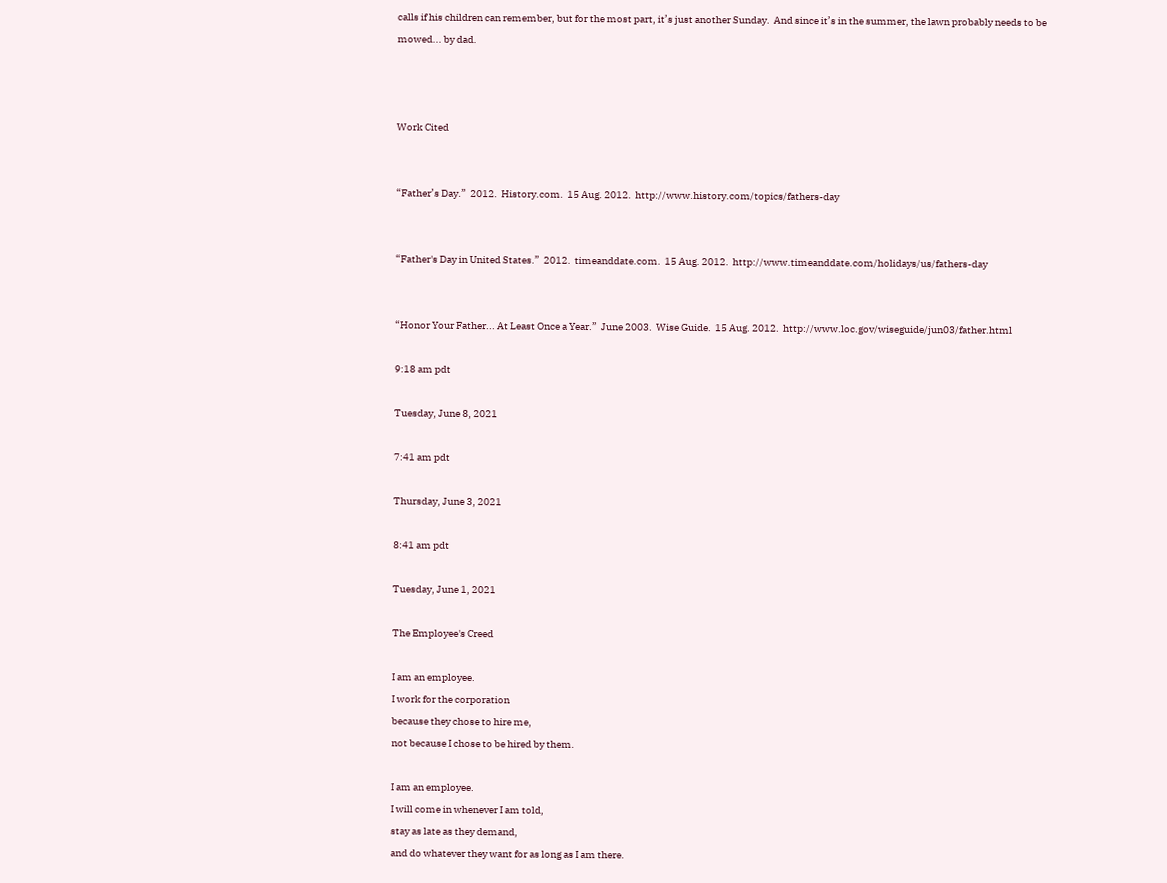calls if his children can remember, but for the most part, it’s just another Sunday.  And since it’s in the summer, the lawn probably needs to be mowed... by dad.



Work Cited


“Father’s Day.”  2012.  History.com.  15 Aug. 2012.  http://www.history.com/topics/fathers-day


“Father's Day in United States.”  2012.  timeanddate.com.  15 Aug. 2012.  http://www.timeanddate.com/holidays/us/fathers-day


“Honor Your Father... At Least Once a Year.”  June 2003.  Wise Guide.  15 Aug. 2012.  http://www.loc.gov/wiseguide/jun03/father.html

9:18 am pdt

Tuesday, June 8, 2021

7:41 am pdt

Thursday, June 3, 2021

8:41 am pdt

Tuesday, June 1, 2021

The Employee's Creed

I am an employee.
I work for the corporation
because they chose to hire me,
not because I chose to be hired by them.

I am an employee.
I will come in whenever I am told,
stay as late as they demand,
and do whatever they want for as long as I am there.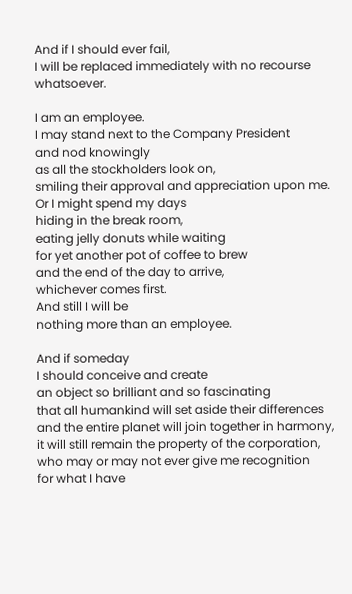And if I should ever fail,
I will be replaced immediately with no recourse whatsoever.

I am an employee.
I may stand next to the Company President
and nod knowingly
as all the stockholders look on,
smiling their approval and appreciation upon me.
Or I might spend my days
hiding in the break room,
eating jelly donuts while waiting
for yet another pot of coffee to brew
and the end of the day to arrive,
whichever comes first.
And still I will be
nothing more than an employee.

And if someday
I should conceive and create
an object so brilliant and so fascinating
that all humankind will set aside their differences
and the entire planet will join together in harmony,
it will still remain the property of the corporation,
who may or may not ever give me recognition
for what I have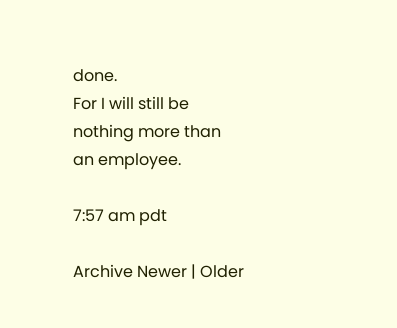done.
For I will still be
nothing more than an employee.

7:57 am pdt

Archive Newer | Older